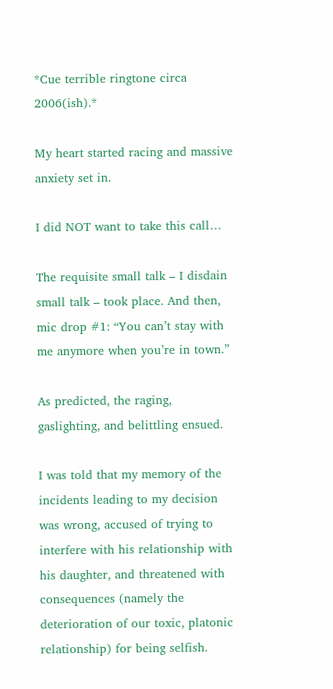*Cue terrible ringtone circa 2006(ish).*

My heart started racing and massive anxiety set in.

I did NOT want to take this call…

The requisite small talk – I disdain small talk – took place. And then, mic drop #1: “You can’t stay with me anymore when you’re in town.”

As predicted, the raging, gaslighting, and belittling ensued.

I was told that my memory of the incidents leading to my decision was wrong, accused of trying to interfere with his relationship with his daughter, and threatened with consequences (namely the deterioration of our toxic, platonic relationship) for being selfish.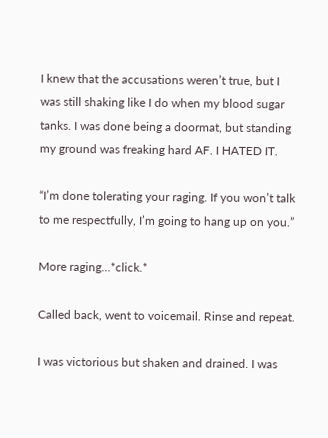I knew that the accusations weren’t true, but I was still shaking like I do when my blood sugar tanks. I was done being a doormat, but standing my ground was freaking hard AF. I HATED IT.

“I’m done tolerating your raging. If you won’t talk to me respectfully, I’m going to hang up on you.”

More raging…*click.*

Called back, went to voicemail. Rinse and repeat.

I was victorious but shaken and drained. I was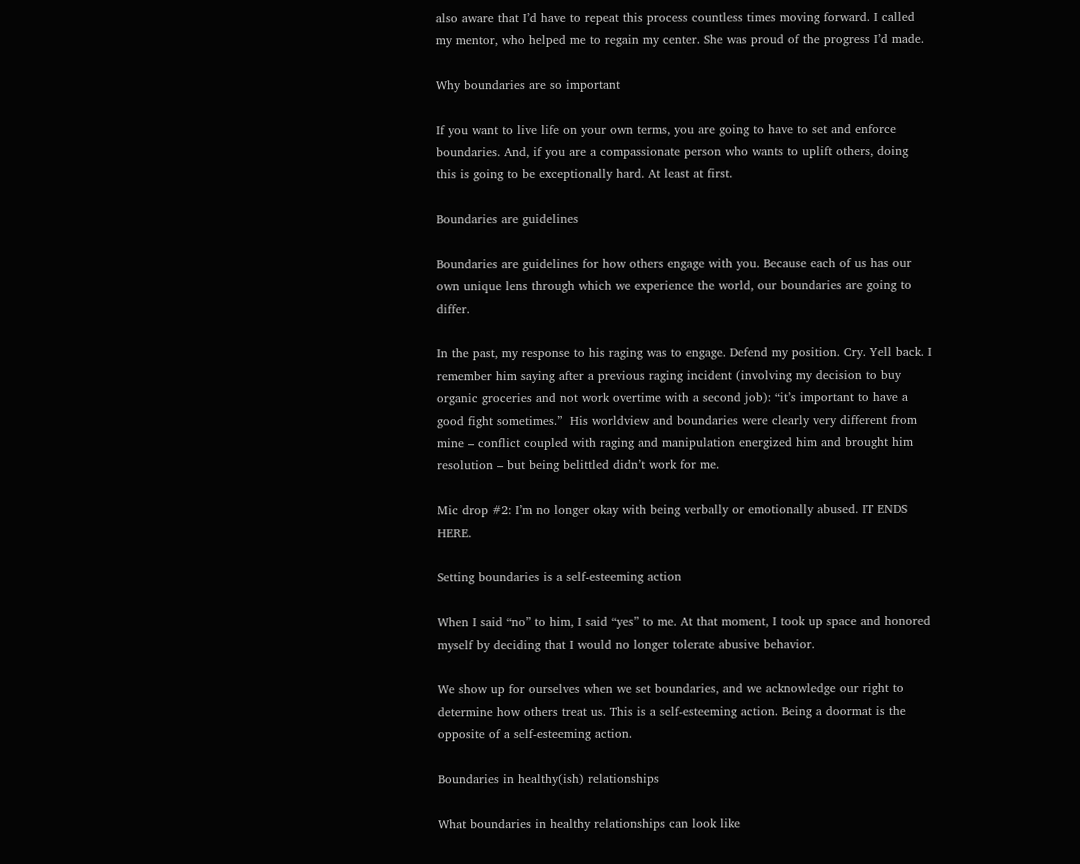also aware that I’d have to repeat this process countless times moving forward. I called my mentor, who helped me to regain my center. She was proud of the progress I’d made.

Why boundaries are so important

If you want to live life on your own terms, you are going to have to set and enforce boundaries. And, if you are a compassionate person who wants to uplift others, doing this is going to be exceptionally hard. At least at first.

Boundaries are guidelines

Boundaries are guidelines for how others engage with you. Because each of us has our own unique lens through which we experience the world, our boundaries are going to differ.

In the past, my response to his raging was to engage. Defend my position. Cry. Yell back. I remember him saying after a previous raging incident (involving my decision to buy organic groceries and not work overtime with a second job): “it’s important to have a good fight sometimes.”  His worldview and boundaries were clearly very different from mine – conflict coupled with raging and manipulation energized him and brought him resolution – but being belittled didn’t work for me.

Mic drop #2: I’m no longer okay with being verbally or emotionally abused. IT ENDS HERE.

Setting boundaries is a self-esteeming action

When I said “no” to him, I said “yes” to me. At that moment, I took up space and honored myself by deciding that I would no longer tolerate abusive behavior.

We show up for ourselves when we set boundaries, and we acknowledge our right to determine how others treat us. This is a self-esteeming action. Being a doormat is the opposite of a self-esteeming action.

Boundaries in healthy(ish) relationships

What boundaries in healthy relationships can look like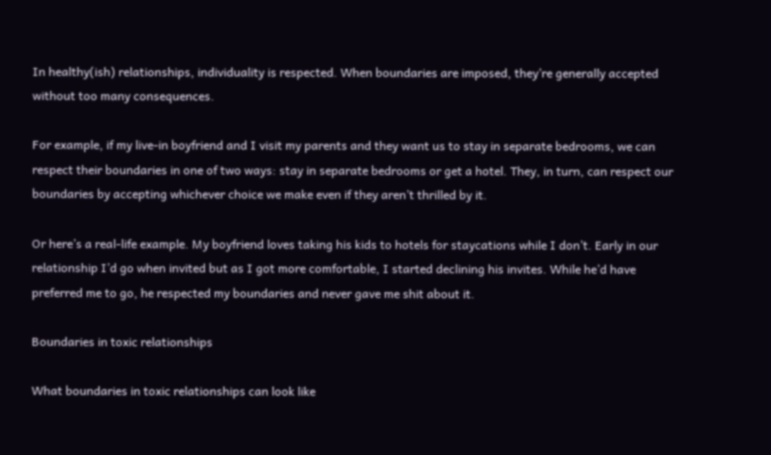In healthy(ish) relationships, individuality is respected. When boundaries are imposed, they’re generally accepted without too many consequences.

For example, if my live-in boyfriend and I visit my parents and they want us to stay in separate bedrooms, we can respect their boundaries in one of two ways: stay in separate bedrooms or get a hotel. They, in turn, can respect our boundaries by accepting whichever choice we make even if they aren’t thrilled by it.

Or here’s a real-life example. My boyfriend loves taking his kids to hotels for staycations while I don’t. Early in our relationship I’d go when invited but as I got more comfortable, I started declining his invites. While he’d have preferred me to go, he respected my boundaries and never gave me shit about it.

Boundaries in toxic relationships

What boundaries in toxic relationships can look like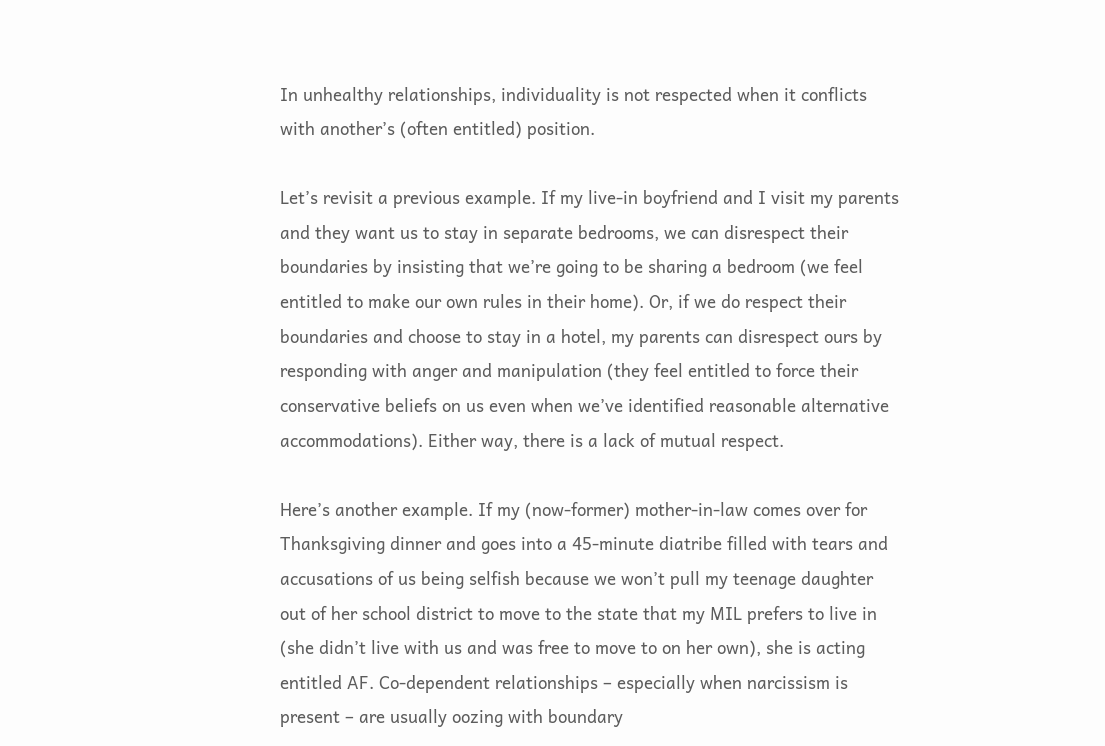In unhealthy relationships, individuality is not respected when it conflicts with another’s (often entitled) position.

Let’s revisit a previous example. If my live-in boyfriend and I visit my parents and they want us to stay in separate bedrooms, we can disrespect their boundaries by insisting that we’re going to be sharing a bedroom (we feel entitled to make our own rules in their home). Or, if we do respect their boundaries and choose to stay in a hotel, my parents can disrespect ours by responding with anger and manipulation (they feel entitled to force their conservative beliefs on us even when we’ve identified reasonable alternative accommodations). Either way, there is a lack of mutual respect.

Here’s another example. If my (now-former) mother-in-law comes over for Thanksgiving dinner and goes into a 45-minute diatribe filled with tears and accusations of us being selfish because we won’t pull my teenage daughter out of her school district to move to the state that my MIL prefers to live in (she didn’t live with us and was free to move to on her own), she is acting entitled AF. Co-dependent relationships – especially when narcissism is present – are usually oozing with boundary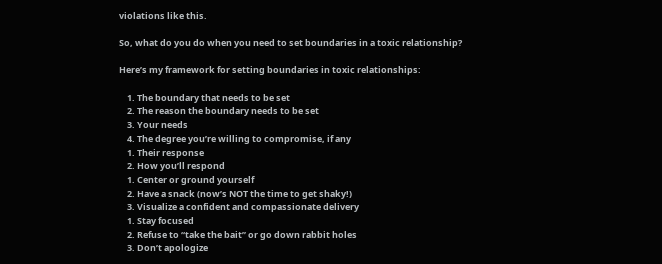violations like this.

So, what do you do when you need to set boundaries in a toxic relationship?

Here’s my framework for setting boundaries in toxic relationships:

    1. The boundary that needs to be set
    2. The reason the boundary needs to be set
    3. Your needs
    4. The degree you’re willing to compromise, if any
    1. Their response
    2. How you’ll respond
    1. Center or ground yourself
    2. Have a snack (now’s NOT the time to get shaky!)
    3. Visualize a confident and compassionate delivery
    1. Stay focused
    2. Refuse to “take the bait” or go down rabbit holes
    3. Don’t apologize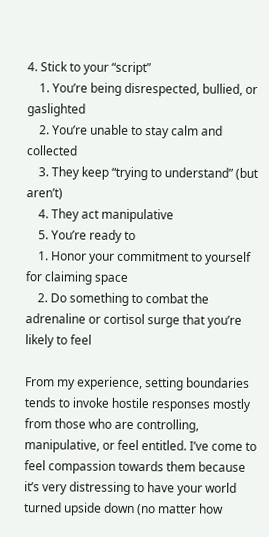4. Stick to your “script”
    1. You’re being disrespected, bullied, or gaslighted
    2. You’re unable to stay calm and collected
    3. They keep “trying to understand” (but aren’t)
    4. They act manipulative
    5. You’re ready to
    1. Honor your commitment to yourself for claiming space
    2. Do something to combat the adrenaline or cortisol surge that you’re likely to feel

From my experience, setting boundaries tends to invoke hostile responses mostly from those who are controlling, manipulative, or feel entitled. I’ve come to feel compassion towards them because it’s very distressing to have your world turned upside down (no matter how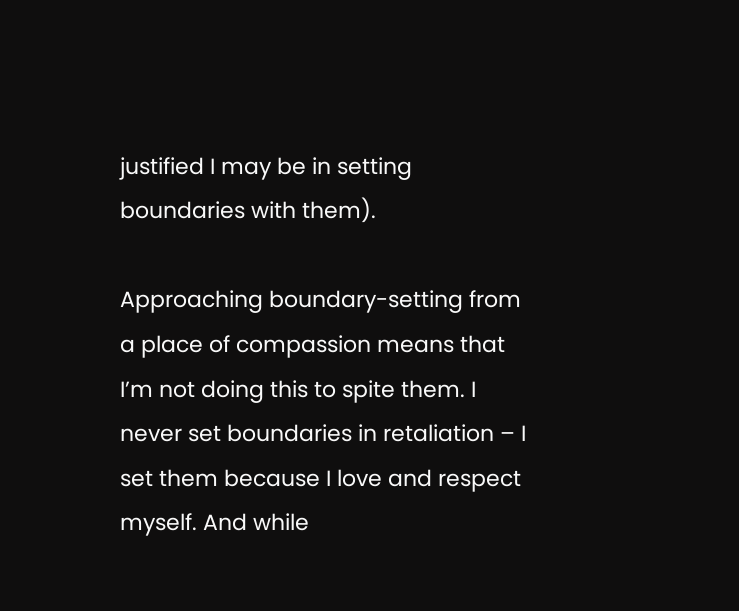justified I may be in setting boundaries with them).

Approaching boundary-setting from a place of compassion means that I’m not doing this to spite them. I never set boundaries in retaliation – I set them because I love and respect myself. And while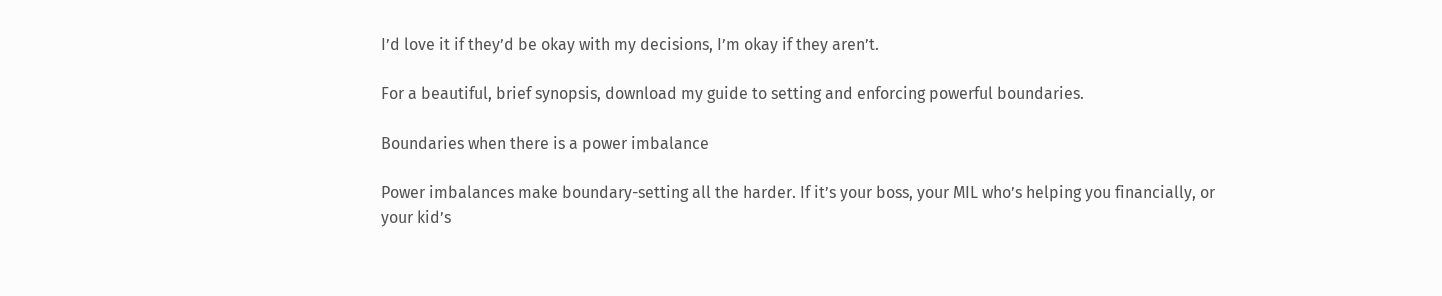I’d love it if they’d be okay with my decisions, I’m okay if they aren’t.

For a beautiful, brief synopsis, download my guide to setting and enforcing powerful boundaries.

Boundaries when there is a power imbalance

Power imbalances make boundary-setting all the harder. If it’s your boss, your MIL who’s helping you financially, or your kid’s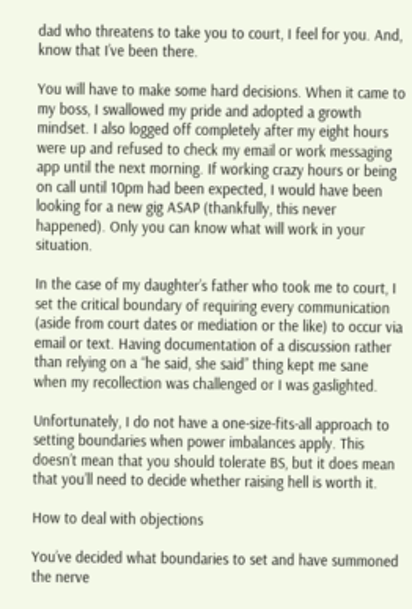dad who threatens to take you to court, I feel for you. And, know that I’ve been there.

You will have to make some hard decisions. When it came to my boss, I swallowed my pride and adopted a growth mindset. I also logged off completely after my eight hours were up and refused to check my email or work messaging app until the next morning. If working crazy hours or being on call until 10pm had been expected, I would have been looking for a new gig ASAP (thankfully, this never happened). Only you can know what will work in your situation.

In the case of my daughter’s father who took me to court, I set the critical boundary of requiring every communication (aside from court dates or mediation or the like) to occur via email or text. Having documentation of a discussion rather than relying on a “he said, she said” thing kept me sane when my recollection was challenged or I was gaslighted.

Unfortunately, I do not have a one-size-fits-all approach to setting boundaries when power imbalances apply. This doesn’t mean that you should tolerate BS, but it does mean that you’ll need to decide whether raising hell is worth it.

How to deal with objections

You’ve decided what boundaries to set and have summoned the nerve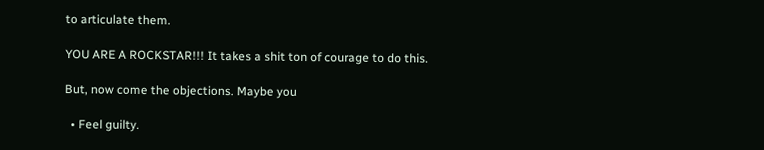to articulate them.

YOU ARE A ROCKSTAR!!! It takes a shit ton of courage to do this.

But, now come the objections. Maybe you

  • Feel guilty.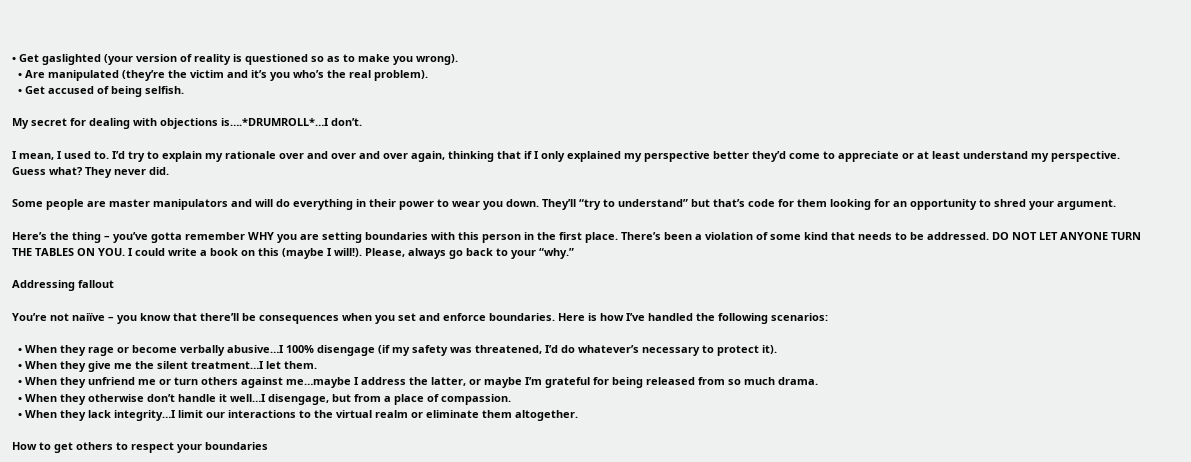• Get gaslighted (your version of reality is questioned so as to make you wrong).
  • Are manipulated (they’re the victim and it’s you who’s the real problem).
  • Get accused of being selfish.

My secret for dealing with objections is….*DRUMROLL*…I don’t.

I mean, I used to. I’d try to explain my rationale over and over and over again, thinking that if I only explained my perspective better they’d come to appreciate or at least understand my perspective. Guess what? They never did.

Some people are master manipulators and will do everything in their power to wear you down. They’ll “try to understand” but that’s code for them looking for an opportunity to shred your argument.

Here’s the thing – you’ve gotta remember WHY you are setting boundaries with this person in the first place. There’s been a violation of some kind that needs to be addressed. DO NOT LET ANYONE TURN THE TABLES ON YOU. I could write a book on this (maybe I will!). Please, always go back to your “why.”

Addressing fallout

You’re not naiïve – you know that there’ll be consequences when you set and enforce boundaries. Here is how I’ve handled the following scenarios:

  • When they rage or become verbally abusive…I 100% disengage (if my safety was threatened, I’d do whatever’s necessary to protect it).
  • When they give me the silent treatment…I let them.
  • When they unfriend me or turn others against me…maybe I address the latter, or maybe I’m grateful for being released from so much drama.
  • When they otherwise don’t handle it well…I disengage, but from a place of compassion.
  • When they lack integrity…I limit our interactions to the virtual realm or eliminate them altogether.

How to get others to respect your boundaries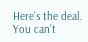Here’s the deal. You can’t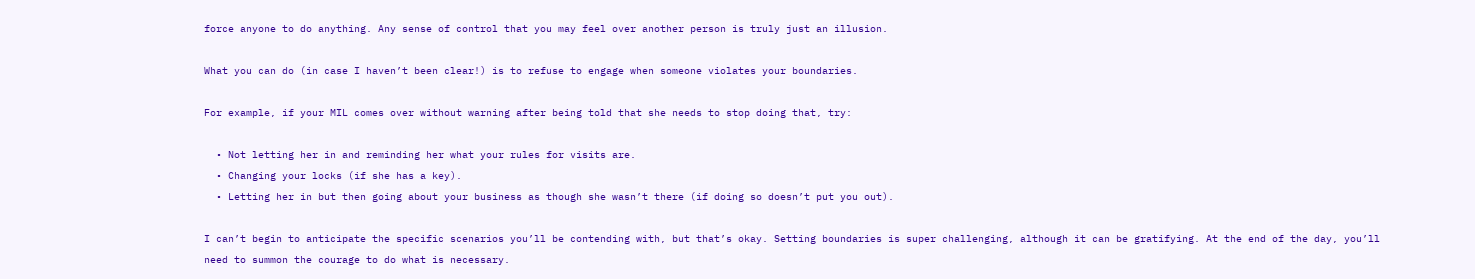force anyone to do anything. Any sense of control that you may feel over another person is truly just an illusion.

What you can do (in case I haven’t been clear!) is to refuse to engage when someone violates your boundaries.

For example, if your MIL comes over without warning after being told that she needs to stop doing that, try:

  • Not letting her in and reminding her what your rules for visits are.
  • Changing your locks (if she has a key).
  • Letting her in but then going about your business as though she wasn’t there (if doing so doesn’t put you out).

I can’t begin to anticipate the specific scenarios you’ll be contending with, but that’s okay. Setting boundaries is super challenging, although it can be gratifying. At the end of the day, you’ll need to summon the courage to do what is necessary.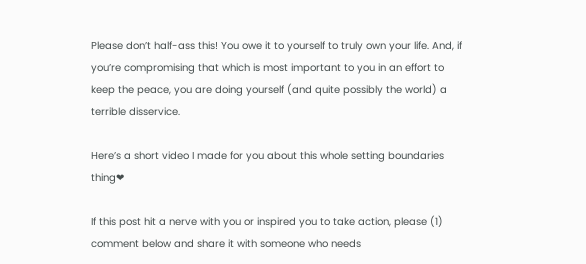Please don’t half-ass this! You owe it to yourself to truly own your life. And, if you’re compromising that which is most important to you in an effort to keep the peace, you are doing yourself (and quite possibly the world) a terrible disservice.

Here’s a short video I made for you about this whole setting boundaries thing❤

If this post hit a nerve with you or inspired you to take action, please (1) comment below and share it with someone who needs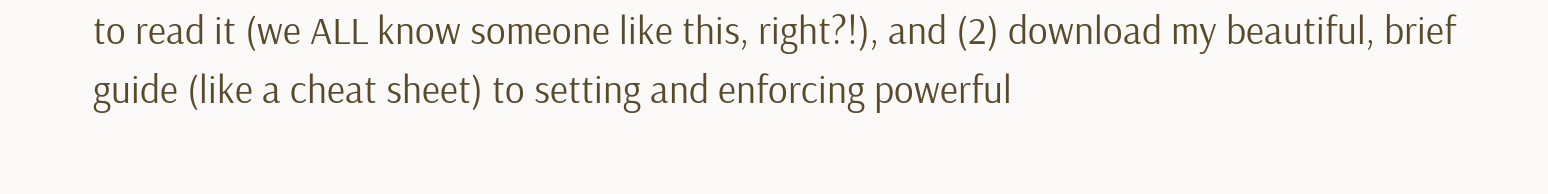to read it (we ALL know someone like this, right?!), and (2) download my beautiful, brief guide (like a cheat sheet) to setting and enforcing powerful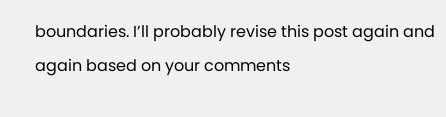boundaries. I’ll probably revise this post again and again based on your comments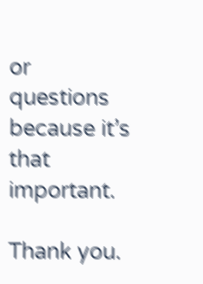or questions because it’s that important.

Thank you.